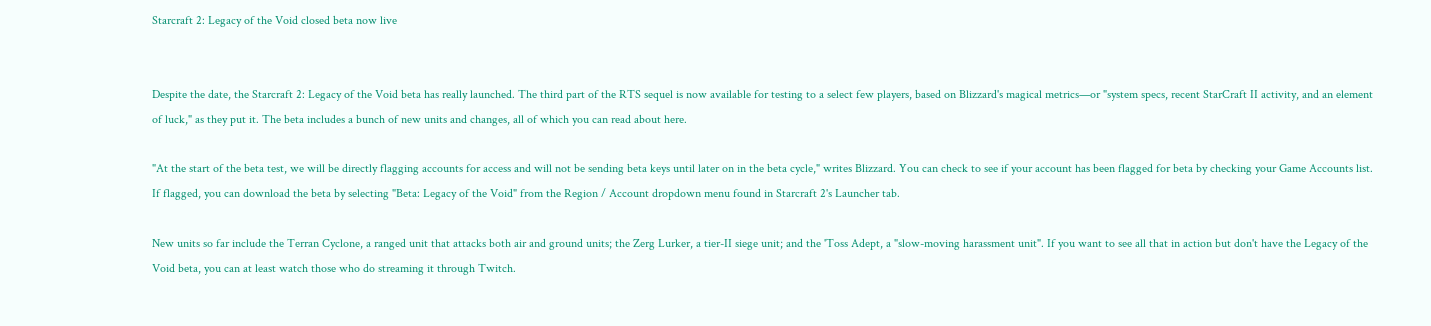Starcraft 2: Legacy of the Void closed beta now live


Despite the date, the Starcraft 2: Legacy of the Void beta has really launched. The third part of the RTS sequel is now available for testing to a select few players, based on Blizzard's magical metrics—or "system specs, recent StarCraft II activity, and an element of luck," as they put it. The beta includes a bunch of new units and changes, all of which you can read about here.

"At the start of the beta test, we will be directly flagging accounts for access and will not be sending beta keys until later on in the beta cycle," writes Blizzard. You can check to see if your account has been flagged for beta by checking your Game Accounts list. If flagged, you can download the beta by selecting "Beta: Legacy of the Void" from the Region / Account dropdown menu found in Starcraft 2's Launcher tab.

New units so far include the Terran Cyclone, a ranged unit that attacks both air and ground units; the Zerg Lurker, a tier-II siege unit; and the 'Toss Adept, a "slow-moving harassment unit". If you want to see all that in action but don't have the Legacy of the Void beta, you can at least watch those who do streaming it through Twitch.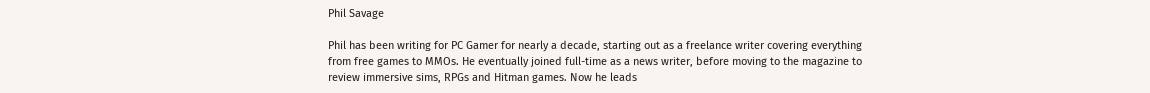Phil Savage

Phil has been writing for PC Gamer for nearly a decade, starting out as a freelance writer covering everything from free games to MMOs. He eventually joined full-time as a news writer, before moving to the magazine to review immersive sims, RPGs and Hitman games. Now he leads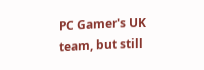PC Gamer's UK team, but still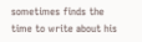sometimes finds the time to write about his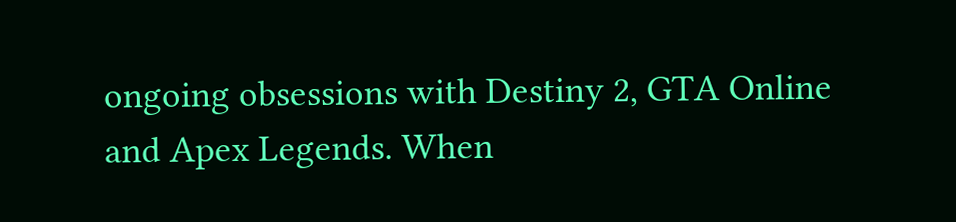ongoing obsessions with Destiny 2, GTA Online and Apex Legends. When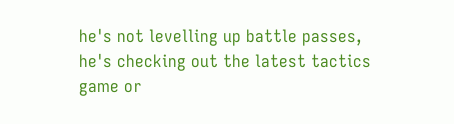he's not levelling up battle passes, he's checking out the latest tactics game or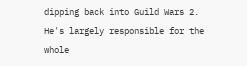dipping back into Guild Wars 2. He's largely responsible for the whole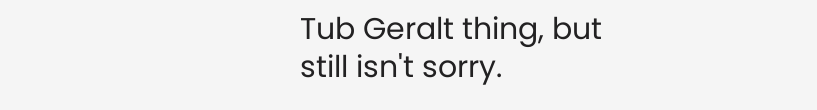Tub Geralt thing, but still isn't sorry.